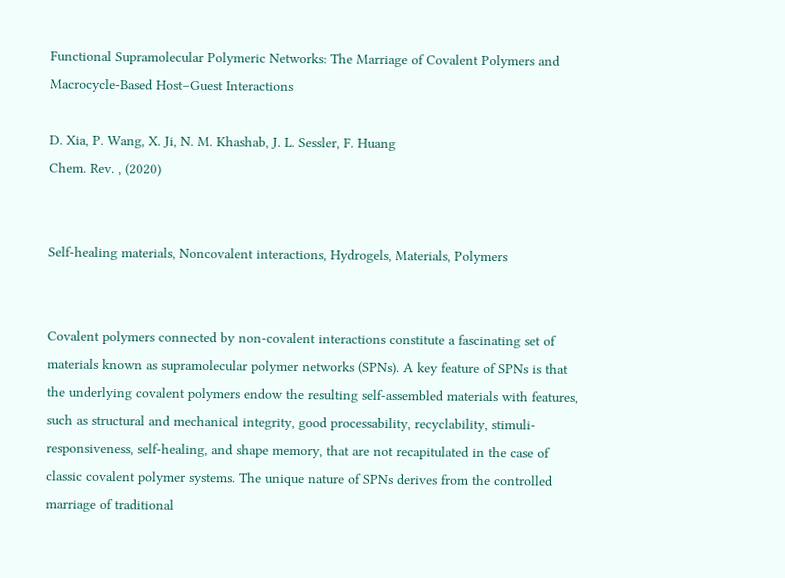Functional Supramolecular Polymeric Networks: The Marriage of Covalent Polymers and Macrocycle-Based Host–Guest Interactions

D. Xia, P. Wang, X. Ji, N. M. Khashab, J. L. Sessler, F. Huang
Chem. Rev. , (2020)


Self-healing materials, Noncovalent interactions, Hydrogels, Materials, Polymers


Covalent polymers connected by non-covalent interactions constitute a fascinating set of materials known as supramolecular polymer networks (SPNs). A key feature of SPNs is that the underlying covalent polymers endow the resulting self-assembled materials with features, such as structural and mechanical integrity, good processability, recyclability, stimuli-responsiveness, self-healing, and shape memory, that are not recapitulated in the case of classic covalent polymer systems. The unique nature of SPNs derives from the controlled marriage of traditional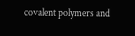covalent polymers and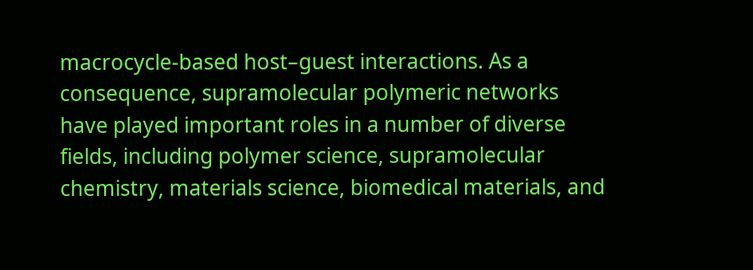macrocycle-based host–guest interactions. As a consequence, supramolecular polymeric networks have played important roles in a number of diverse fields, including polymer science, supramolecular chemistry, materials science, biomedical materials, and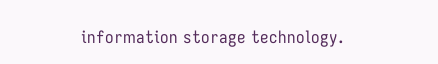information storage technology.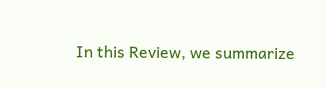In this Review, we summarize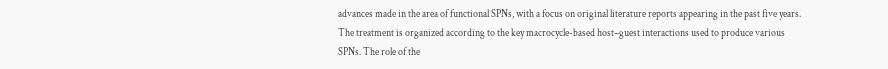advances made in the area of functional SPNs, with a focus on original literature reports appearing in the past five years. The treatment is organized according to the key macrocycle-based host–guest interactions used to produce various SPNs. The role of the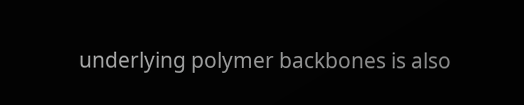underlying polymer backbones is also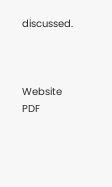discussed.



Website PDF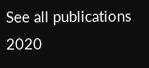See all publications 2020